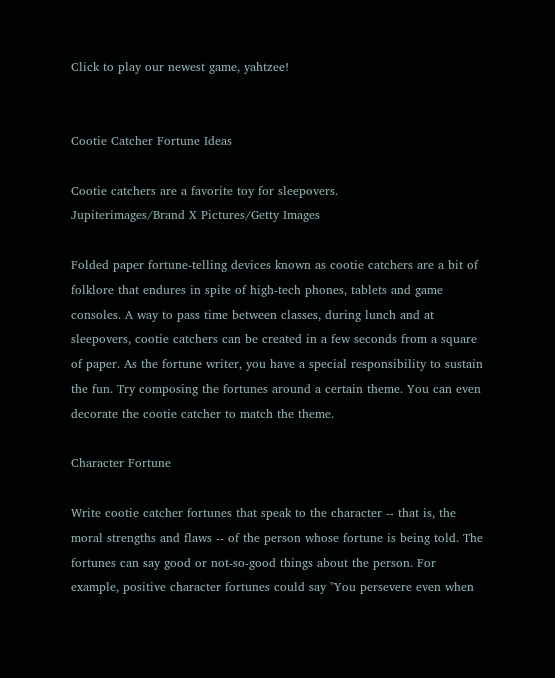Click to play our newest game, yahtzee!


Cootie Catcher Fortune Ideas

Cootie catchers are a favorite toy for sleepovers.
Jupiterimages/Brand X Pictures/Getty Images

Folded paper fortune-telling devices known as cootie catchers are a bit of folklore that endures in spite of high-tech phones, tablets and game consoles. A way to pass time between classes, during lunch and at sleepovers, cootie catchers can be created in a few seconds from a square of paper. As the fortune writer, you have a special responsibility to sustain the fun. Try composing the fortunes around a certain theme. You can even decorate the cootie catcher to match the theme.

Character Fortune

Write cootie catcher fortunes that speak to the character -- that is, the moral strengths and flaws -- of the person whose fortune is being told. The fortunes can say good or not-so-good things about the person. For example, positive character fortunes could say "You persevere even when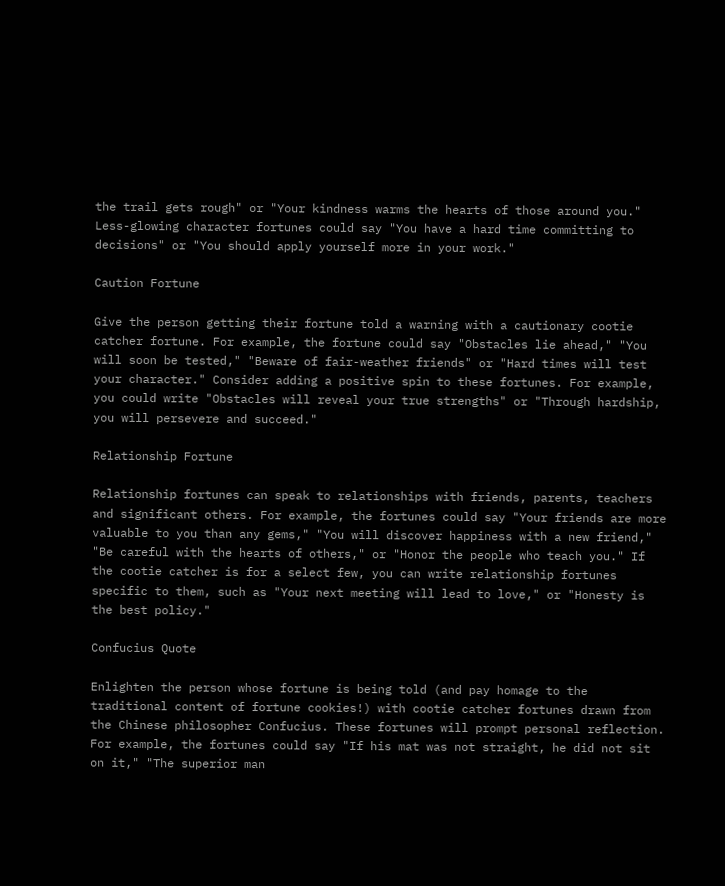the trail gets rough" or "Your kindness warms the hearts of those around you." Less-glowing character fortunes could say "You have a hard time committing to decisions" or "You should apply yourself more in your work."

Caution Fortune

Give the person getting their fortune told a warning with a cautionary cootie catcher fortune. For example, the fortune could say "Obstacles lie ahead," "You will soon be tested," "Beware of fair-weather friends" or "Hard times will test your character." Consider adding a positive spin to these fortunes. For example, you could write "Obstacles will reveal your true strengths" or "Through hardship, you will persevere and succeed."

Relationship Fortune

Relationship fortunes can speak to relationships with friends, parents, teachers and significant others. For example, the fortunes could say "Your friends are more valuable to you than any gems," "You will discover happiness with a new friend," "Be careful with the hearts of others," or "Honor the people who teach you." If the cootie catcher is for a select few, you can write relationship fortunes specific to them, such as "Your next meeting will lead to love," or "Honesty is the best policy."

Confucius Quote

Enlighten the person whose fortune is being told (and pay homage to the traditional content of fortune cookies!) with cootie catcher fortunes drawn from the Chinese philosopher Confucius. These fortunes will prompt personal reflection. For example, the fortunes could say "If his mat was not straight, he did not sit on it," "The superior man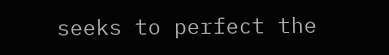seeks to perfect the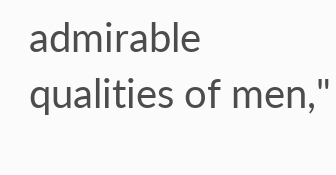admirable qualities of men,"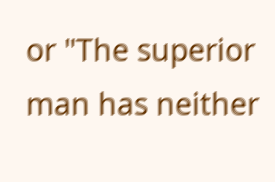or "The superior man has neither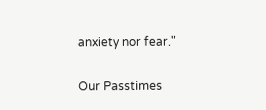anxiety nor fear."

Our Passtimes